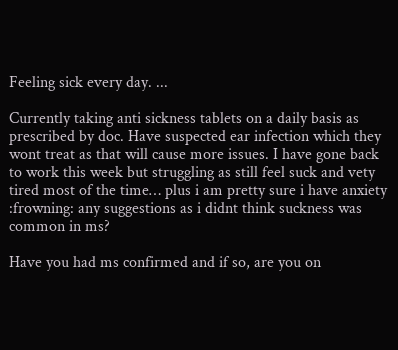Feeling sick every day. ...

Currently taking anti sickness tablets on a daily basis as prescribed by doc. Have suspected ear infection which they wont treat as that will cause more issues. I have gone back to work this week but struggling as still feel suck and vety tired most of the time… plus i am pretty sure i have anxiety :frowning: any suggestions as i didnt think suckness was common in ms?

Have you had ms confirmed and if so, are you on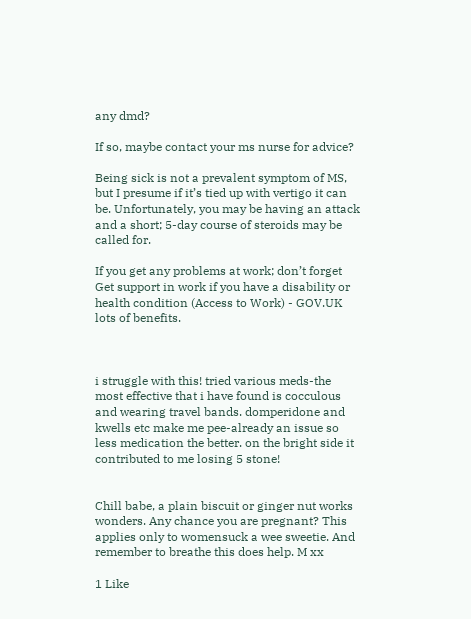any dmd?

If so, maybe contact your ms nurse for advice?

Being sick is not a prevalent symptom of MS, but I presume if it’s tied up with vertigo it can be. Unfortunately, you may be having an attack and a short; 5-day course of steroids may be called for.

If you get any problems at work; don’t forget Get support in work if you have a disability or health condition (Access to Work) - GOV.UK lots of benefits.



i struggle with this! tried various meds-the most effective that i have found is cocculous and wearing travel bands. domperidone and kwells etc make me pee-already an issue so less medication the better. on the bright side it contributed to me losing 5 stone!


Chill babe, a plain biscuit or ginger nut works wonders. Any chance you are pregnant? This applies only to womensuck a wee sweetie. And remember to breathe this does help. M xx

1 Like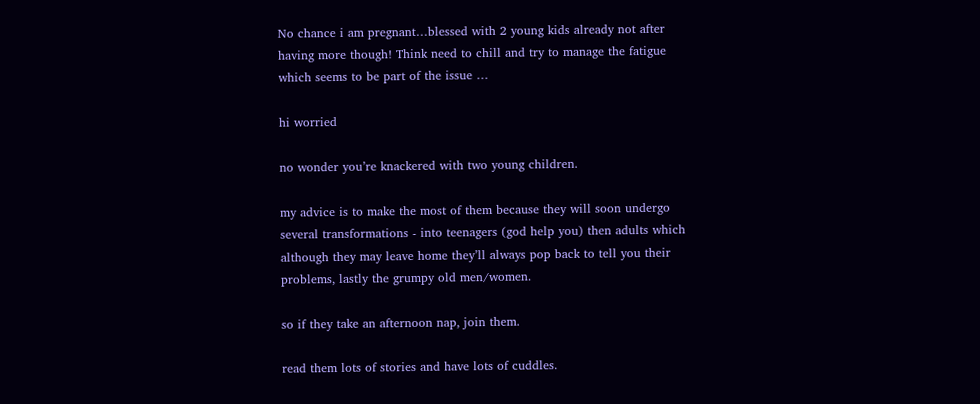No chance i am pregnant…blessed with 2 young kids already not after having more though! Think need to chill and try to manage the fatigue which seems to be part of the issue …

hi worried

no wonder you’re knackered with two young children.

my advice is to make the most of them because they will soon undergo several transformations - into teenagers (god help you) then adults which although they may leave home they’ll always pop back to tell you their problems, lastly the grumpy old men/women.

so if they take an afternoon nap, join them.

read them lots of stories and have lots of cuddles.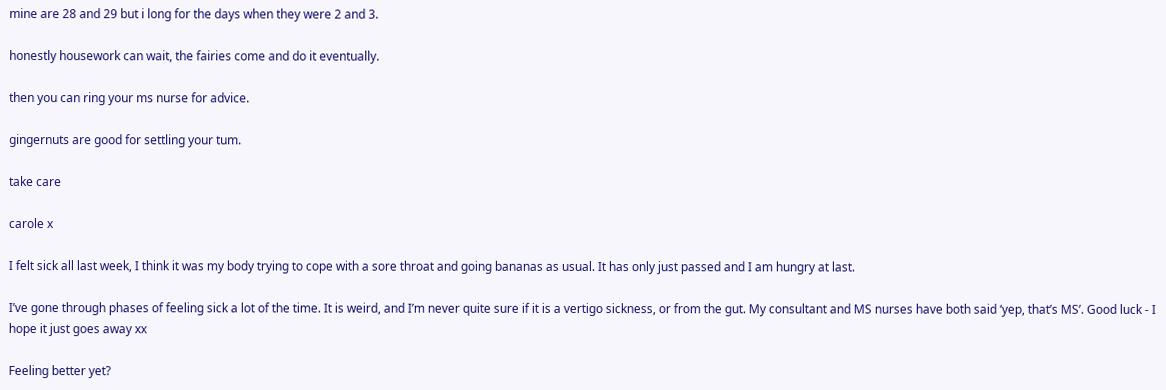mine are 28 and 29 but i long for the days when they were 2 and 3.

honestly housework can wait, the fairies come and do it eventually.

then you can ring your ms nurse for advice.

gingernuts are good for settling your tum.

take care

carole x

I felt sick all last week, I think it was my body trying to cope with a sore throat and going bananas as usual. It has only just passed and I am hungry at last.

I’ve gone through phases of feeling sick a lot of the time. It is weird, and I’m never quite sure if it is a vertigo sickness, or from the gut. My consultant and MS nurses have both said ‘yep, that’s MS’. Good luck - I hope it just goes away xx

Feeling better yet?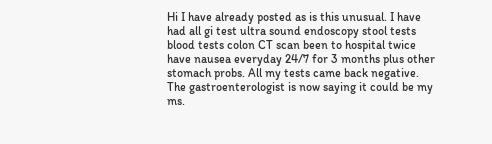Hi I have already posted as is this unusual. I have had all gi test ultra sound endoscopy stool tests blood tests colon CT scan been to hospital twice have nausea everyday 24/7 for 3 months plus other stomach probs. All my tests came back negative. The gastroenterologist is now saying it could be my ms.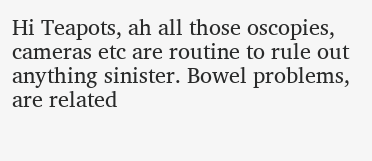Hi Teapots, ah all those oscopies, cameras etc are routine to rule out anything sinister. Bowel problems, are related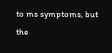to ms symptoms, but the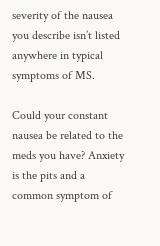severity of the nausea you describe isn’t listed anywhere in typical symptoms of MS.

Could your constant nausea be related to the meds you have? Anxiety is the pits and a common symptom of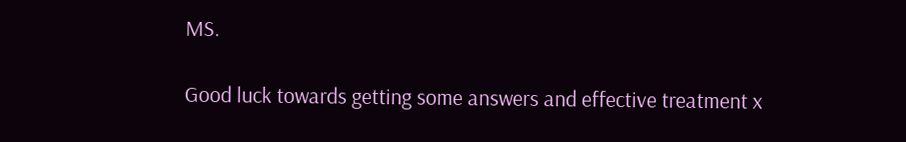MS.

Good luck towards getting some answers and effective treatment x